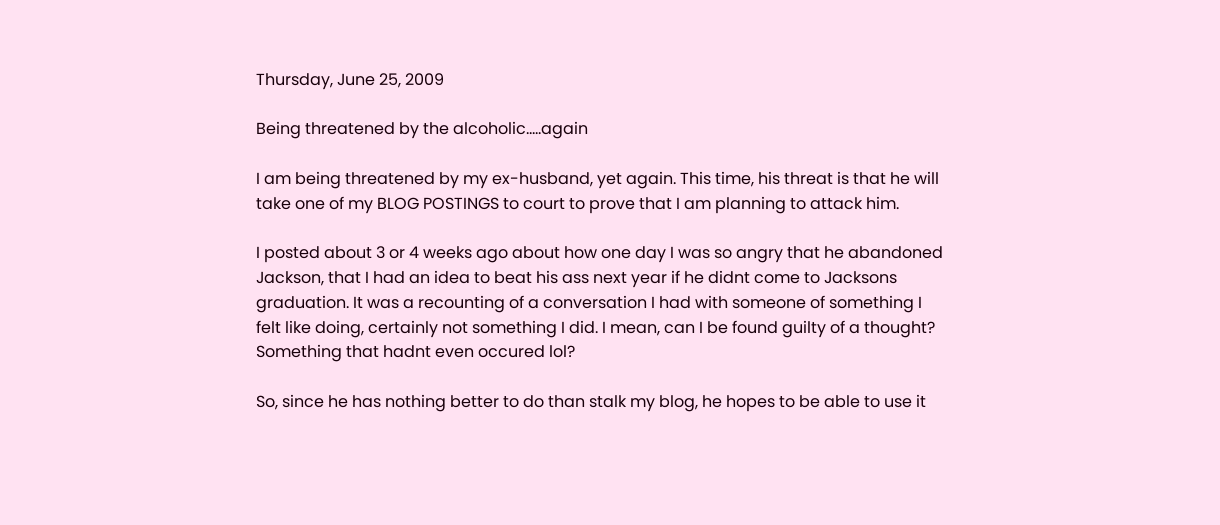Thursday, June 25, 2009

Being threatened by the alcoholic.....again

I am being threatened by my ex-husband, yet again. This time, his threat is that he will take one of my BLOG POSTINGS to court to prove that I am planning to attack him.

I posted about 3 or 4 weeks ago about how one day I was so angry that he abandoned Jackson, that I had an idea to beat his ass next year if he didnt come to Jacksons graduation. It was a recounting of a conversation I had with someone of something I felt like doing, certainly not something I did. I mean, can I be found guilty of a thought? Something that hadnt even occured lol?

So, since he has nothing better to do than stalk my blog, he hopes to be able to use it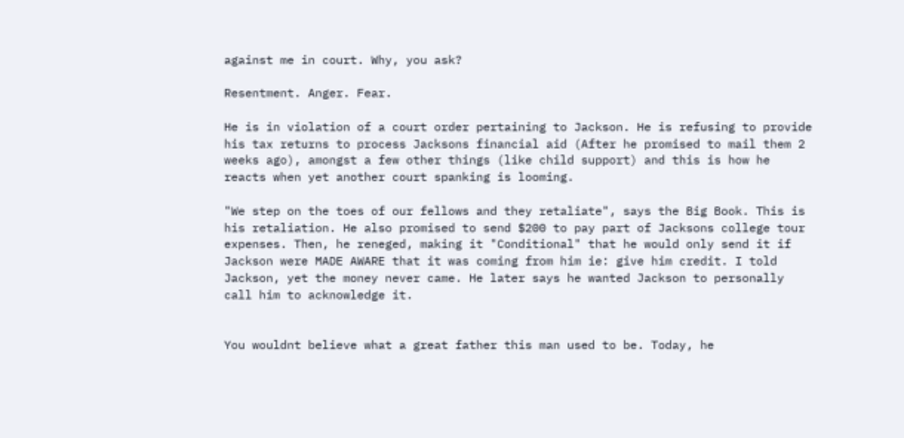against me in court. Why, you ask?

Resentment. Anger. Fear.

He is in violation of a court order pertaining to Jackson. He is refusing to provide his tax returns to process Jacksons financial aid (After he promised to mail them 2 weeks ago), amongst a few other things (like child support) and this is how he reacts when yet another court spanking is looming.

"We step on the toes of our fellows and they retaliate", says the Big Book. This is his retaliation. He also promised to send $200 to pay part of Jacksons college tour expenses. Then, he reneged, making it "Conditional" that he would only send it if Jackson were MADE AWARE that it was coming from him ie: give him credit. I told Jackson, yet the money never came. He later says he wanted Jackson to personally call him to acknowledge it.


You wouldnt believe what a great father this man used to be. Today, he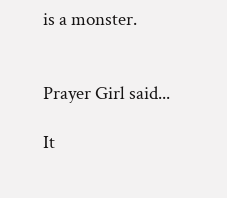is a monster.


Prayer Girl said...

It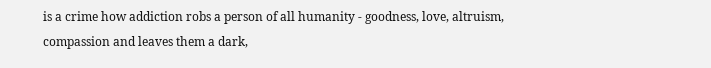is a crime how addiction robs a person of all humanity - goodness, love, altruism, compassion and leaves them a dark,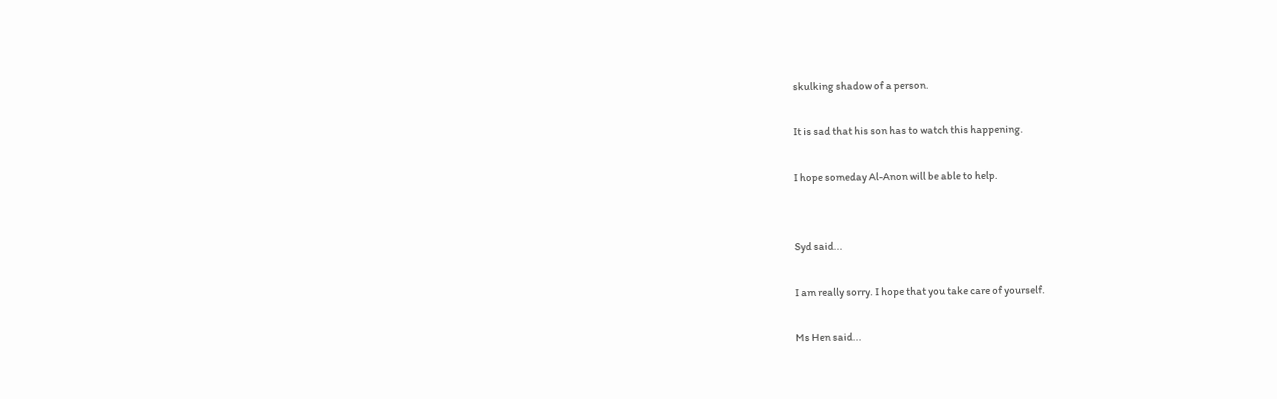skulking shadow of a person.

It is sad that his son has to watch this happening.

I hope someday Al-Anon will be able to help.


Syd said...

I am really sorry. I hope that you take care of yourself.

Ms Hen said...